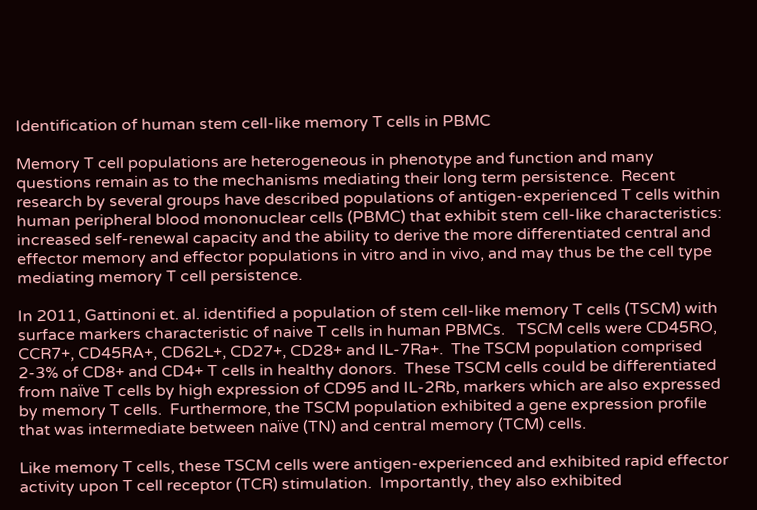Identification of human stem cell-like memory T cells in PBMC

Memory T cell populations are heterogeneous in phenotype and function and many questions remain as to the mechanisms mediating their long term persistence.  Recent research by several groups have described populations of antigen-experienced T cells within human peripheral blood mononuclear cells (PBMC) that exhibit stem cell-like characteristics: increased self-renewal capacity and the ability to derive the more differentiated central and effector memory and effector populations in vitro and in vivo, and may thus be the cell type mediating memory T cell persistence.

In 2011, Gattinoni et. al. identified a population of stem cell-like memory T cells (TSCM) with surface markers characteristic of naive T cells in human PBMCs.   TSCM cells were CD45RO, CCR7+, CD45RA+, CD62L+, CD27+, CD28+ and IL-7Ra+.  The TSCM population comprised 2-3% of CD8+ and CD4+ T cells in healthy donors.  These TSCM cells could be differentiated from naïve T cells by high expression of CD95 and IL-2Rb, markers which are also expressed by memory T cells.  Furthermore, the TSCM population exhibited a gene expression profile that was intermediate between naïve (TN) and central memory (TCM) cells.

Like memory T cells, these TSCM cells were antigen-experienced and exhibited rapid effector activity upon T cell receptor (TCR) stimulation.  Importantly, they also exhibited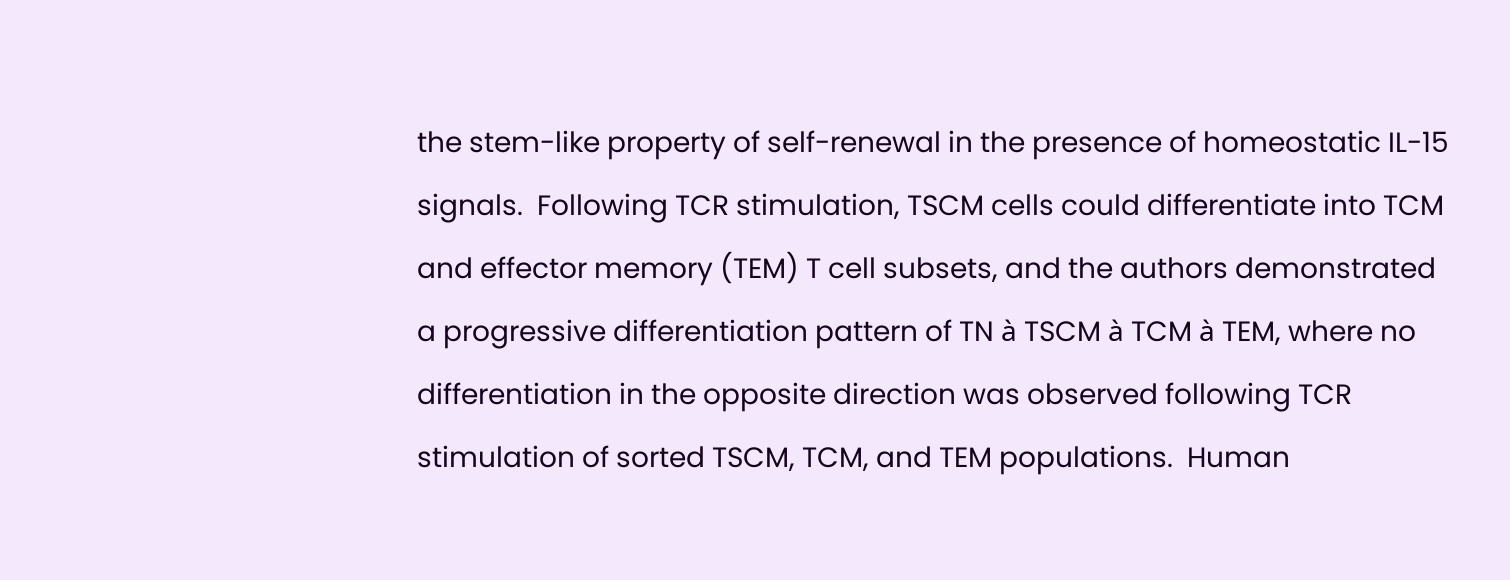the stem-like property of self-renewal in the presence of homeostatic IL-15 signals.  Following TCR stimulation, TSCM cells could differentiate into TCM and effector memory (TEM) T cell subsets, and the authors demonstrated a progressive differentiation pattern of TN à TSCM à TCM à TEM, where no differentiation in the opposite direction was observed following TCR stimulation of sorted TSCM, TCM, and TEM populations.  Human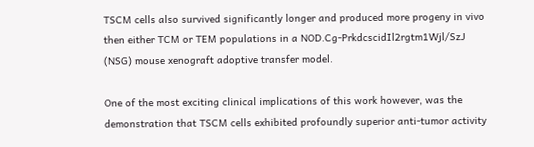TSCM cells also survived significantly longer and produced more progeny in vivo then either TCM or TEM populations in a NOD.Cg-PrkdcscidIl2rgtm1Wjl/SzJ (NSG) mouse xenograft adoptive transfer model.

One of the most exciting clinical implications of this work however, was the demonstration that TSCM cells exhibited profoundly superior anti-tumor activity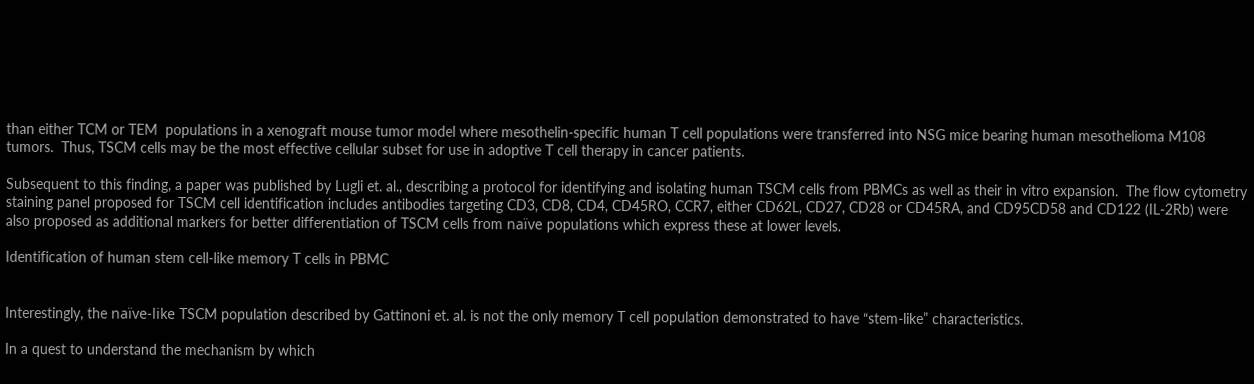than either TCM or TEM  populations in a xenograft mouse tumor model where mesothelin-specific human T cell populations were transferred into NSG mice bearing human mesothelioma M108 tumors.  Thus, TSCM cells may be the most effective cellular subset for use in adoptive T cell therapy in cancer patients.

Subsequent to this finding, a paper was published by Lugli et. al., describing a protocol for identifying and isolating human TSCM cells from PBMCs as well as their in vitro expansion.  The flow cytometry staining panel proposed for TSCM cell identification includes antibodies targeting CD3, CD8, CD4, CD45RO, CCR7, either CD62L, CD27, CD28 or CD45RA, and CD95CD58 and CD122 (IL-2Rb) were also proposed as additional markers for better differentiation of TSCM cells from naïve populations which express these at lower levels.

Identification of human stem cell-like memory T cells in PBMC


Interestingly, the naïve-like TSCM population described by Gattinoni et. al. is not the only memory T cell population demonstrated to have “stem-like” characteristics.

In a quest to understand the mechanism by which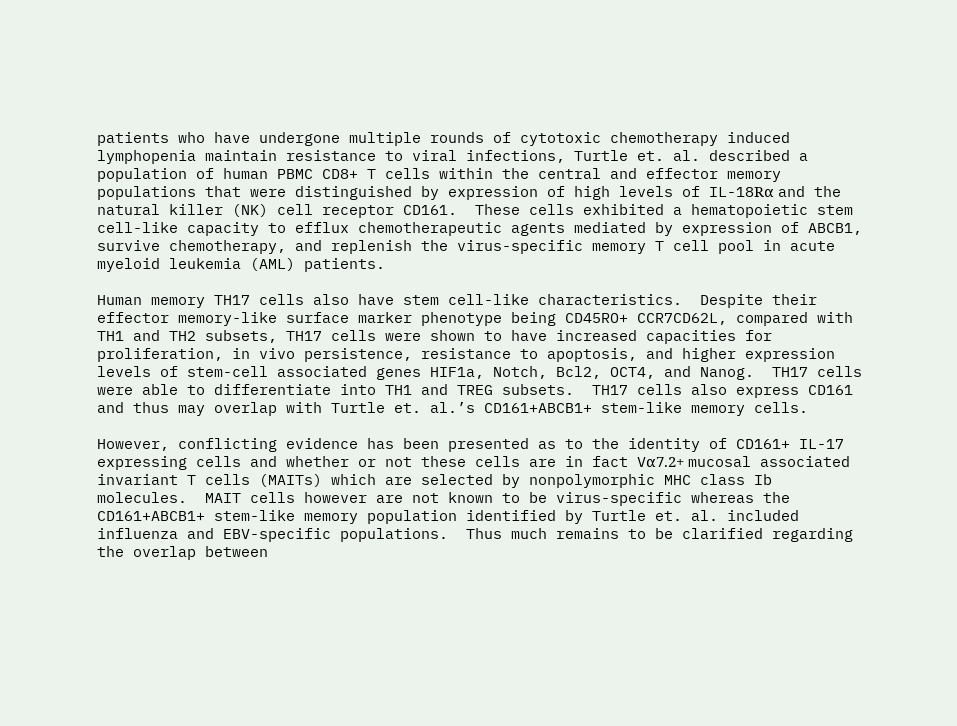patients who have undergone multiple rounds of cytotoxic chemotherapy induced lymphopenia maintain resistance to viral infections, Turtle et. al. described a population of human PBMC CD8+ T cells within the central and effector memory populations that were distinguished by expression of high levels of IL-18Rα and the natural killer (NK) cell receptor CD161.  These cells exhibited a hematopoietic stem cell-like capacity to efflux chemotherapeutic agents mediated by expression of ABCB1, survive chemotherapy, and replenish the virus-specific memory T cell pool in acute myeloid leukemia (AML) patients.

Human memory TH17 cells also have stem cell-like characteristics.  Despite their effector memory-like surface marker phenotype being CD45RO+ CCR7CD62L, compared with TH1 and TH2 subsets, TH17 cells were shown to have increased capacities for proliferation, in vivo persistence, resistance to apoptosis, and higher expression levels of stem-cell associated genes HIF1a, Notch, Bcl2, OCT4, and Nanog.  TH17 cells were able to differentiate into TH1 and TREG subsets.  TH17 cells also express CD161 and thus may overlap with Turtle et. al.’s CD161+ABCB1+ stem-like memory cells.

However, conflicting evidence has been presented as to the identity of CD161+ IL-17 expressing cells and whether or not these cells are in fact Vα7.2+ mucosal associated invariant T cells (MAITs) which are selected by nonpolymorphic MHC class Ib molecules.  MAIT cells however are not known to be virus-specific whereas the CD161+ABCB1+ stem-like memory population identified by Turtle et. al. included influenza and EBV-specific populations.  Thus much remains to be clarified regarding the overlap between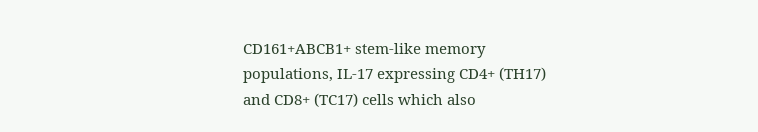CD161+ABCB1+ stem-like memory populations, IL-17 expressing CD4+ (TH17) and CD8+ (TC17) cells which also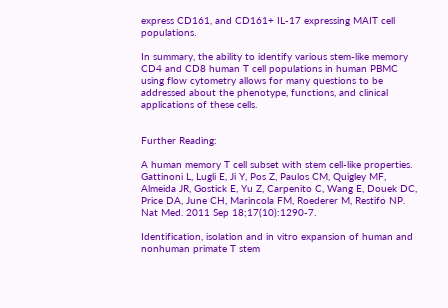express CD161, and CD161+ IL-17 expressing MAIT cell populations.

In summary, the ability to identify various stem-like memory CD4 and CD8 human T cell populations in human PBMC using flow cytometry allows for many questions to be addressed about the phenotype, functions, and clinical applications of these cells.


Further Reading:

A human memory T cell subset with stem cell-like properties.  Gattinoni L, Lugli E, Ji Y, Pos Z, Paulos CM, Quigley MF, Almeida JR, Gostick E, Yu Z, Carpenito C, Wang E, Douek DC, Price DA, June CH, Marincola FM, Roederer M, Restifo NP. Nat Med. 2011 Sep 18;17(10):1290-7.

Identification, isolation and in vitro expansion of human and nonhuman primate T stem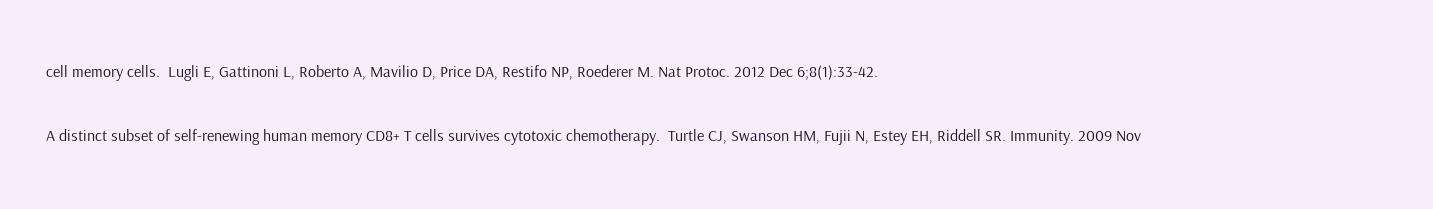cell memory cells.  Lugli E, Gattinoni L, Roberto A, Mavilio D, Price DA, Restifo NP, Roederer M. Nat Protoc. 2012 Dec 6;8(1):33-42.

A distinct subset of self-renewing human memory CD8+ T cells survives cytotoxic chemotherapy.  Turtle CJ, Swanson HM, Fujii N, Estey EH, Riddell SR. Immunity. 2009 Nov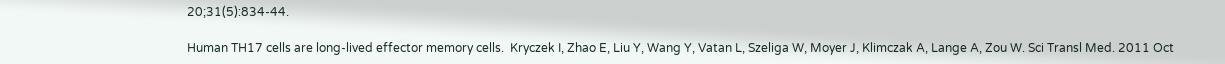20;31(5):834-44.

Human TH17 cells are long-lived effector memory cells.  Kryczek I, Zhao E, Liu Y, Wang Y, Vatan L, Szeliga W, Moyer J, Klimczak A, Lange A, Zou W. Sci Transl Med. 2011 Oct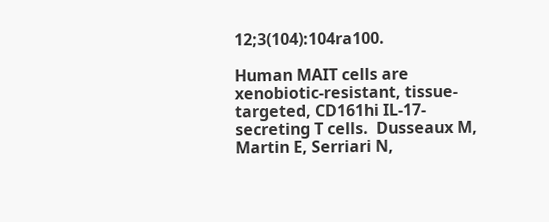12;3(104):104ra100.

Human MAIT cells are xenobiotic-resistant, tissue-targeted, CD161hi IL-17-secreting T cells.  Dusseaux M, Martin E, Serriari N,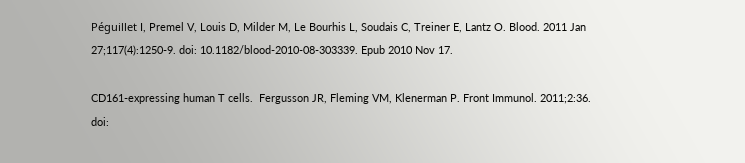Péguillet I, Premel V, Louis D, Milder M, Le Bourhis L, Soudais C, Treiner E, Lantz O. Blood. 2011 Jan 27;117(4):1250-9. doi: 10.1182/blood-2010-08-303339. Epub 2010 Nov 17.

CD161-expressing human T cells.  Fergusson JR, Fleming VM, Klenerman P. Front Immunol. 2011;2:36. doi: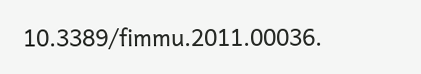10.3389/fimmu.2011.00036.